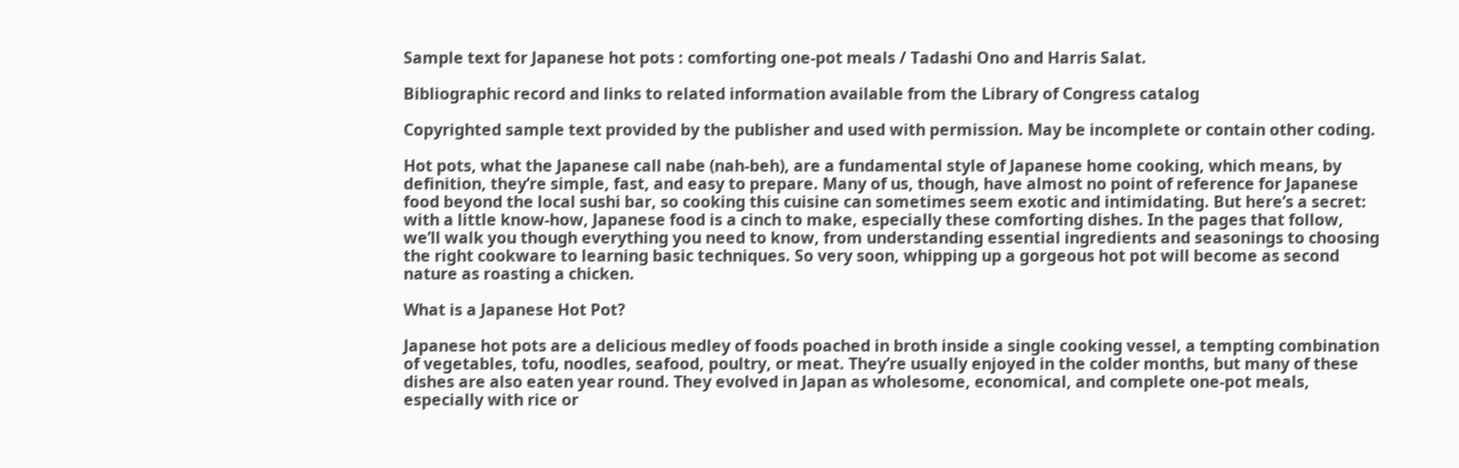Sample text for Japanese hot pots : comforting one-pot meals / Tadashi Ono and Harris Salat.

Bibliographic record and links to related information available from the Library of Congress catalog

Copyrighted sample text provided by the publisher and used with permission. May be incomplete or contain other coding.

Hot pots, what the Japanese call nabe (nah-beh), are a fundamental style of Japanese home cooking, which means, by definition, they’re simple, fast, and easy to prepare. Many of us, though, have almost no point of reference for Japanese food beyond the local sushi bar, so cooking this cuisine can sometimes seem exotic and intimidating. But here’s a secret: with a little know-how, Japanese food is a cinch to make, especially these comforting dishes. In the pages that follow, we’ll walk you though everything you need to know, from understanding essential ingredients and seasonings to choosing the right cookware to learning basic techniques. So very soon, whipping up a gorgeous hot pot will become as second nature as roasting a chicken.

What is a Japanese Hot Pot?

Japanese hot pots are a delicious medley of foods poached in broth inside a single cooking vessel, a tempting combination of vegetables, tofu, noodles, seafood, poultry, or meat. They’re usually enjoyed in the colder months, but many of these dishes are also eaten year round. They evolved in Japan as wholesome, economical, and complete one-pot meals, especially with rice or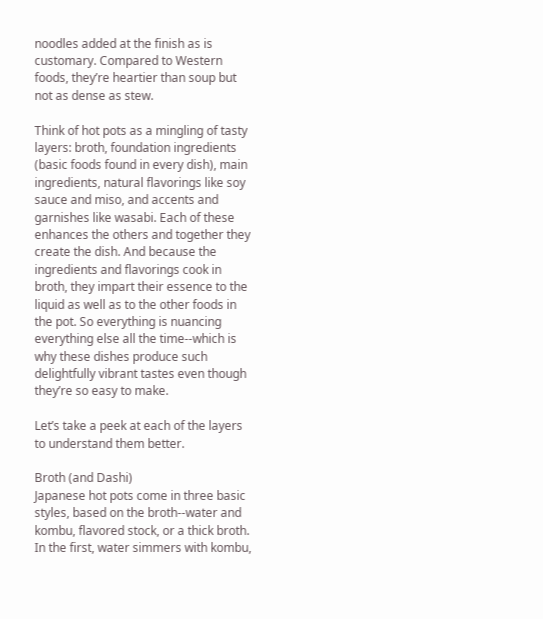noodles added at the finish as is customary. Compared to Western foods, they’re heartier than soup but not as dense as stew.

Think of hot pots as a mingling of tasty layers: broth, foundation ingredients (basic foods found in every dish), main ingredients, natural flavorings like soy sauce and miso, and accents and garnishes like wasabi. Each of these enhances the others and together they create the dish. And because the ingredients and flavorings cook in broth, they impart their essence to the liquid as well as to the other foods in the pot. So everything is nuancing everything else all the time--which is why these dishes produce such delightfully vibrant tastes even though they’re so easy to make.

Let’s take a peek at each of the layers to understand them better.

Broth (and Dashi)
Japanese hot pots come in three basic styles, based on the broth--water and kombu, flavored stock, or a thick broth. In the first, water simmers with kombu,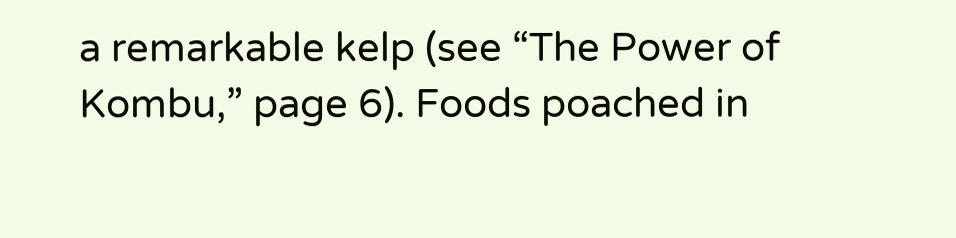a remarkable kelp (see “The Power of Kombu,” page 6). Foods poached in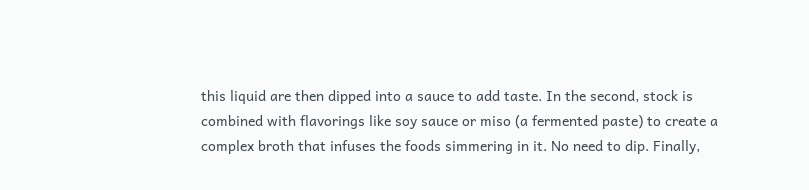this liquid are then dipped into a sauce to add taste. In the second, stock is combined with flavorings like soy sauce or miso (a fermented paste) to create a complex broth that infuses the foods simmering in it. No need to dip. Finally,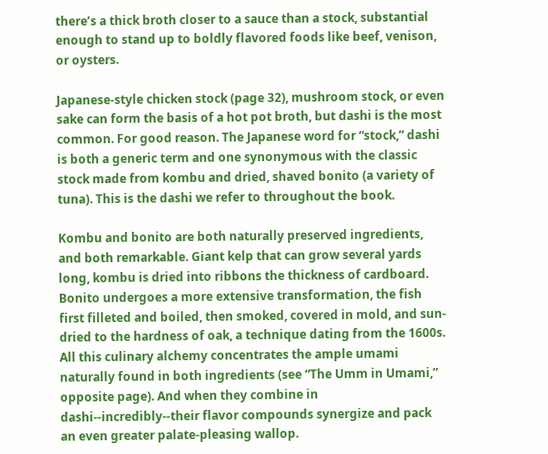there’s a thick broth closer to a sauce than a stock, substantial enough to stand up to boldly flavored foods like beef, venison, or oysters.

Japanese-style chicken stock (page 32), mushroom stock, or even sake can form the basis of a hot pot broth, but dashi is the most common. For good reason. The Japanese word for “stock,” dashi is both a generic term and one synonymous with the classic stock made from kombu and dried, shaved bonito (a variety of tuna). This is the dashi we refer to throughout the book.

Kombu and bonito are both naturally preserved ingredients, and both remarkable. Giant kelp that can grow several yards long, kombu is dried into ribbons the thickness of cardboard. Bonito undergoes a more extensive transformation, the fish first filleted and boiled, then smoked, covered in mold, and sun-dried to the hardness of oak, a technique dating from the 1600s. All this culinary alchemy concentrates the ample umami naturally found in both ingredients (see “The Umm in Umami,” opposite page). And when they combine in dashi--incredibly--their flavor compounds synergize and pack an even greater palate-pleasing wallop.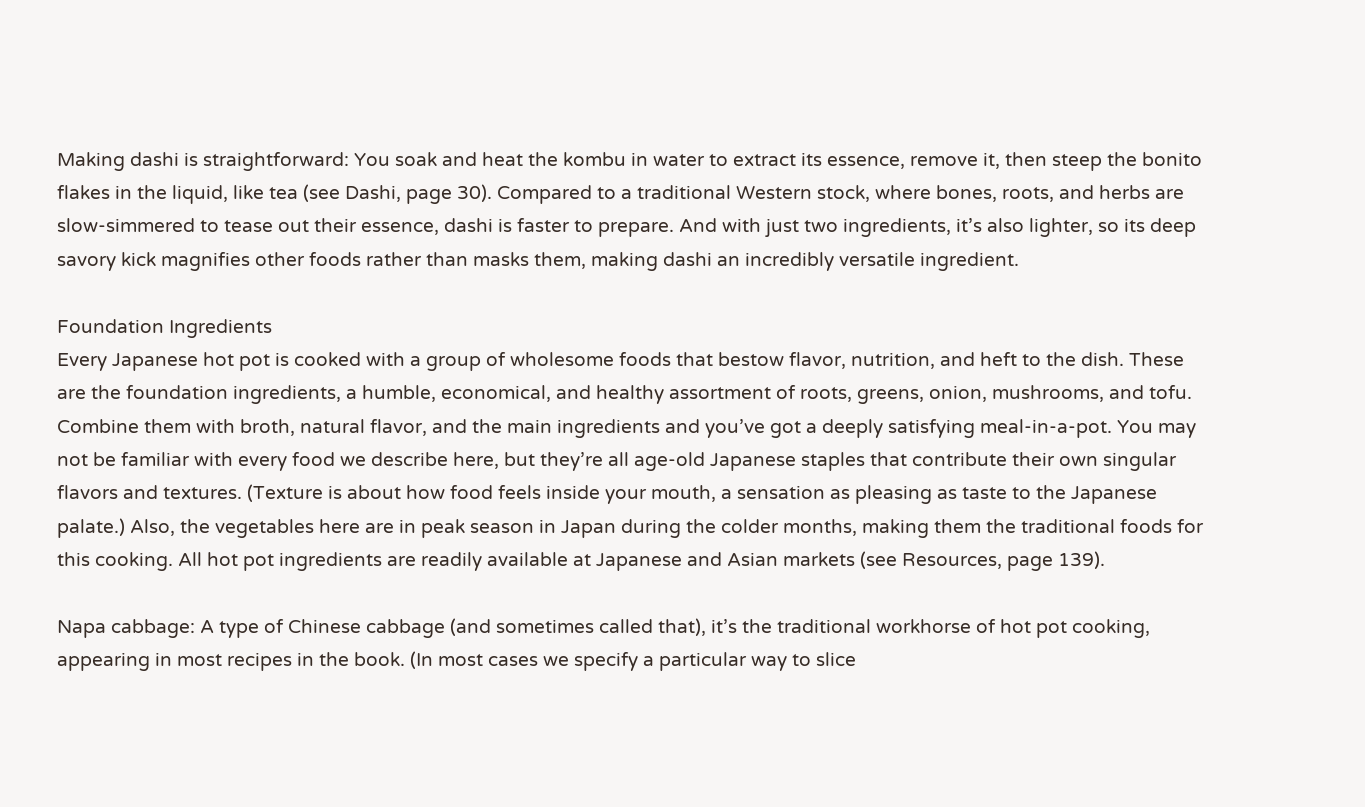Making dashi is straightforward: You soak and heat the kombu in water to extract its essence, remove it, then steep the bonito flakes in the liquid, like tea (see Dashi, page 30). Compared to a traditional Western stock, where bones, roots, and herbs are slow-simmered to tease out their essence, dashi is faster to prepare. And with just two ingredients, it’s also lighter, so its deep savory kick magnifies other foods rather than masks them, making dashi an incredibly versatile ingredient.

Foundation Ingredients
Every Japanese hot pot is cooked with a group of wholesome foods that bestow flavor, nutrition, and heft to the dish. These are the foundation ingredients, a humble, economical, and healthy assortment of roots, greens, onion, mushrooms, and tofu. Combine them with broth, natural flavor, and the main ingredients and you’ve got a deeply satisfying meal-in-a-pot. You may not be familiar with every food we describe here, but they’re all age-old Japanese staples that contribute their own singular flavors and textures. (Texture is about how food feels inside your mouth, a sensation as pleasing as taste to the Japanese palate.) Also, the vegetables here are in peak season in Japan during the colder months, making them the traditional foods for this cooking. All hot pot ingredients are readily available at Japanese and Asian markets (see Resources, page 139).

Napa cabbage: A type of Chinese cabbage (and sometimes called that), it’s the traditional workhorse of hot pot cooking, appearing in most recipes in the book. (In most cases we specify a particular way to slice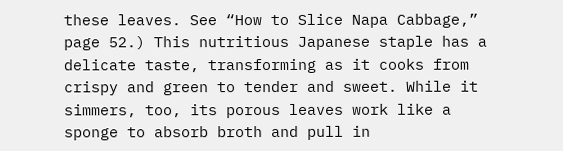these leaves. See “How to Slice Napa Cabbage,” page 52.) This nutritious Japanese staple has a delicate taste, transforming as it cooks from crispy and green to tender and sweet. While it simmers, too, its porous leaves work like a sponge to absorb broth and pull in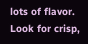lots of flavor. Look for crisp,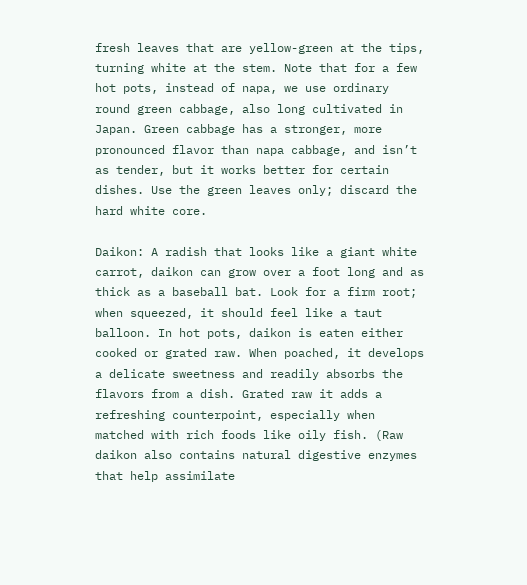fresh leaves that are yellow-green at the tips, turning white at the stem. Note that for a few hot pots, instead of napa, we use ordinary round green cabbage, also long cultivated in Japan. Green cabbage has a stronger, more pronounced flavor than napa cabbage, and isn’t as tender, but it works better for certain dishes. Use the green leaves only; discard the hard white core.

Daikon: A radish that looks like a giant white carrot, daikon can grow over a foot long and as thick as a baseball bat. Look for a firm root; when squeezed, it should feel like a taut balloon. In hot pots, daikon is eaten either cooked or grated raw. When poached, it develops a delicate sweetness and readily absorbs the flavors from a dish. Grated raw it adds a refreshing counterpoint, especially when matched with rich foods like oily fish. (Raw daikon also contains natural digestive enzymes that help assimilate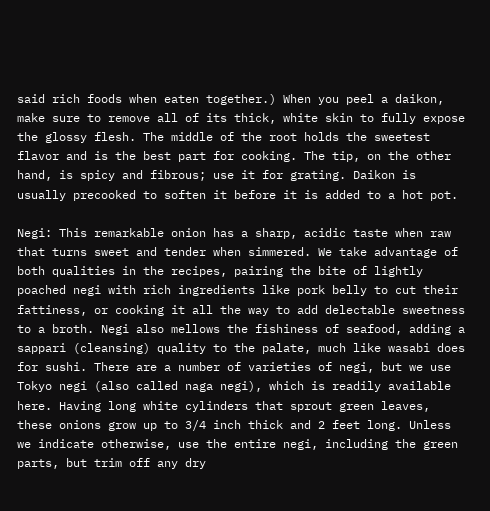said rich foods when eaten together.) When you peel a daikon, make sure to remove all of its thick, white skin to fully expose the glossy flesh. The middle of the root holds the sweetest flavor and is the best part for cooking. The tip, on the other hand, is spicy and fibrous; use it for grating. Daikon is usually precooked to soften it before it is added to a hot pot.

Negi: This remarkable onion has a sharp, acidic taste when raw that turns sweet and tender when simmered. We take advantage of both qualities in the recipes, pairing the bite of lightly poached negi with rich ingredients like pork belly to cut their fattiness, or cooking it all the way to add delectable sweetness to a broth. Negi also mellows the fishiness of seafood, adding a sappari (cleansing) quality to the palate, much like wasabi does for sushi. There are a number of varieties of negi, but we use Tokyo negi (also called naga negi), which is readily available here. Having long white cylinders that sprout green leaves, these onions grow up to 3/4 inch thick and 2 feet long. Unless we indicate otherwise, use the entire negi, including the green parts, but trim off any dry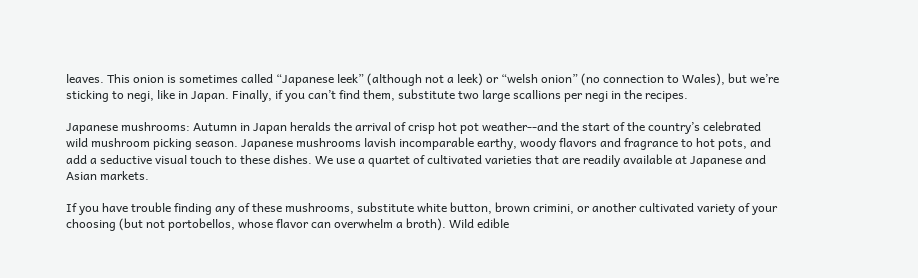leaves. This onion is sometimes called “Japanese leek” (although not a leek) or “welsh onion” (no connection to Wales), but we’re sticking to negi, like in Japan. Finally, if you can’t find them, substitute two large scallions per negi in the recipes.

Japanese mushrooms: Autumn in Japan heralds the arrival of crisp hot pot weather--and the start of the country’s celebrated wild mushroom picking season. Japanese mushrooms lavish incomparable earthy, woody flavors and fragrance to hot pots, and add a seductive visual touch to these dishes. We use a quartet of cultivated varieties that are readily available at Japanese and Asian markets.

If you have trouble finding any of these mushrooms, substitute white button, brown crimini, or another cultivated variety of your choosing (but not portobellos, whose flavor can overwhelm a broth). Wild edible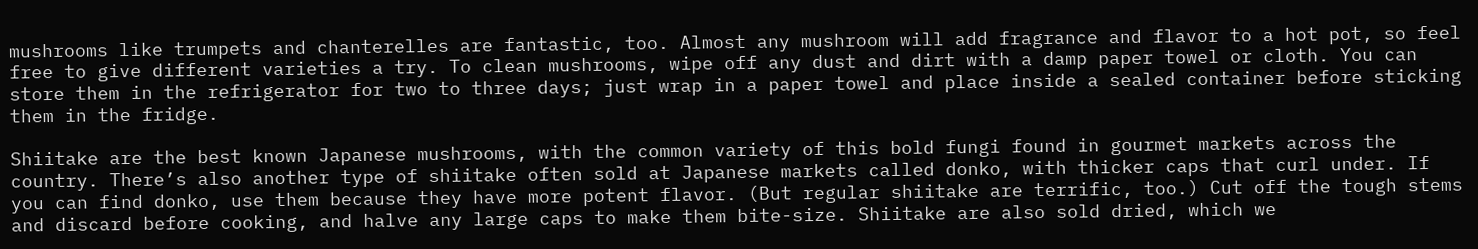mushrooms like trumpets and chanterelles are fantastic, too. Almost any mushroom will add fragrance and flavor to a hot pot, so feel free to give different varieties a try. To clean mushrooms, wipe off any dust and dirt with a damp paper towel or cloth. You can store them in the refrigerator for two to three days; just wrap in a paper towel and place inside a sealed container before sticking them in the fridge.

Shiitake are the best known Japanese mushrooms, with the common variety of this bold fungi found in gourmet markets across the country. There’s also another type of shiitake often sold at Japanese markets called donko, with thicker caps that curl under. If you can find donko, use them because they have more potent flavor. (But regular shiitake are terrific, too.) Cut off the tough stems and discard before cooking, and halve any large caps to make them bite-size. Shiitake are also sold dried, which we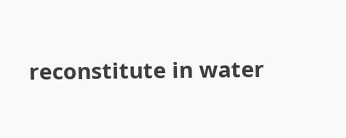reconstitute in water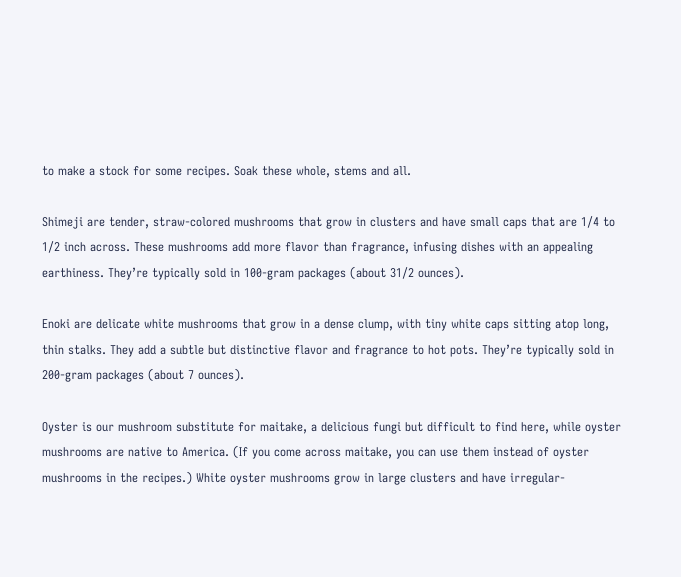to make a stock for some recipes. Soak these whole, stems and all.

Shimeji are tender, straw-colored mushrooms that grow in clusters and have small caps that are 1/4 to 1/2 inch across. These mushrooms add more flavor than fragrance, infusing dishes with an appealing earthiness. They’re typically sold in 100-gram packages (about 31/2 ounces).

Enoki are delicate white mushrooms that grow in a dense clump, with tiny white caps sitting atop long, thin stalks. They add a subtle but distinctive flavor and fragrance to hot pots. They’re typically sold in 200-gram packages (about 7 ounces).

Oyster is our mushroom substitute for maitake, a delicious fungi but difficult to find here, while oyster mushrooms are native to America. (If you come across maitake, you can use them instead of oyster mushrooms in the recipes.) White oyster mushrooms grow in large clusters and have irregular-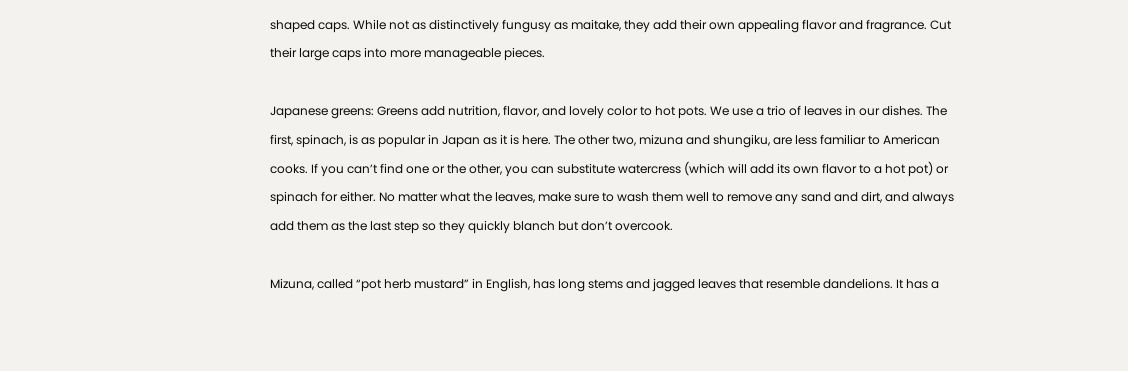shaped caps. While not as distinctively fungusy as maitake, they add their own appealing flavor and fragrance. Cut their large caps into more manageable pieces.

Japanese greens: Greens add nutrition, flavor, and lovely color to hot pots. We use a trio of leaves in our dishes. The first, spinach, is as popular in Japan as it is here. The other two, mizuna and shungiku, are less familiar to American cooks. If you can’t find one or the other, you can substitute watercress (which will add its own flavor to a hot pot) or spinach for either. No matter what the leaves, make sure to wash them well to remove any sand and dirt, and always add them as the last step so they quickly blanch but don’t overcook.

Mizuna, called “pot herb mustard” in English, has long stems and jagged leaves that resemble dandelions. It has a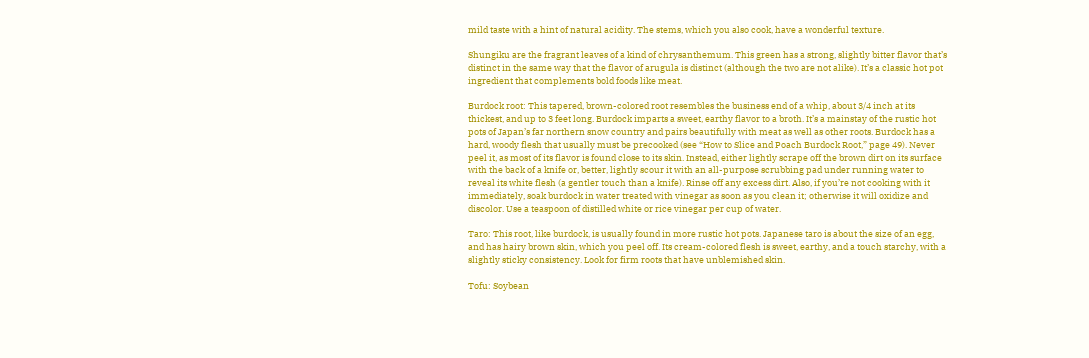mild taste with a hint of natural acidity. The stems, which you also cook, have a wonderful texture.

Shungiku are the fragrant leaves of a kind of chrysanthemum. This green has a strong, slightly bitter flavor that’s distinct in the same way that the flavor of arugula is distinct (although the two are not alike). It’s a classic hot pot ingredient that complements bold foods like meat.

Burdock root: This tapered, brown-colored root resembles the business end of a whip, about 3/4 inch at its thickest, and up to 3 feet long. Burdock imparts a sweet, earthy flavor to a broth. It’s a mainstay of the rustic hot pots of Japan’s far northern snow country and pairs beautifully with meat as well as other roots. Burdock has a hard, woody flesh that usually must be precooked (see “How to Slice and Poach Burdock Root,” page 49). Never peel it, as most of its flavor is found close to its skin. Instead, either lightly scrape off the brown dirt on its surface with the back of a knife or, better, lightly scour it with an all-purpose scrubbing pad under running water to reveal its white flesh (a gentler touch than a knife). Rinse off any excess dirt. Also, if you’re not cooking with it immediately, soak burdock in water treated with vinegar as soon as you clean it; otherwise it will oxidize and discolor. Use a teaspoon of distilled white or rice vinegar per cup of water.

Taro: This root, like burdock, is usually found in more rustic hot pots. Japanese taro is about the size of an egg, and has hairy brown skin, which you peel off. Its cream-colored flesh is sweet, earthy, and a touch starchy, with a slightly sticky consistency. Look for firm roots that have unblemished skin.

Tofu: Soybean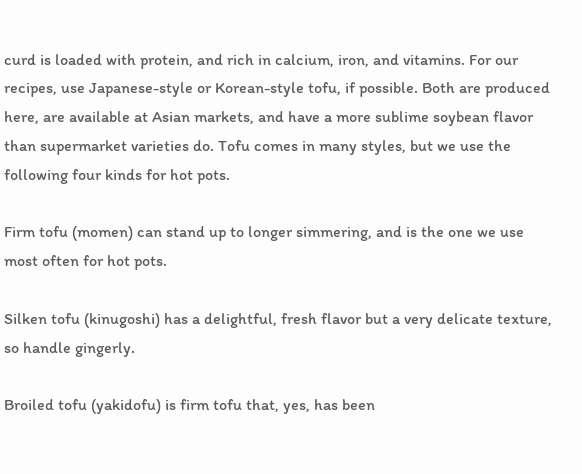curd is loaded with protein, and rich in calcium, iron, and vitamins. For our recipes, use Japanese-style or Korean-style tofu, if possible. Both are produced here, are available at Asian markets, and have a more sublime soybean flavor than supermarket varieties do. Tofu comes in many styles, but we use the following four kinds for hot pots.

Firm tofu (momen) can stand up to longer simmering, and is the one we use most often for hot pots.

Silken tofu (kinugoshi) has a delightful, fresh flavor but a very delicate texture, so handle gingerly.

Broiled tofu (yakidofu) is firm tofu that, yes, has been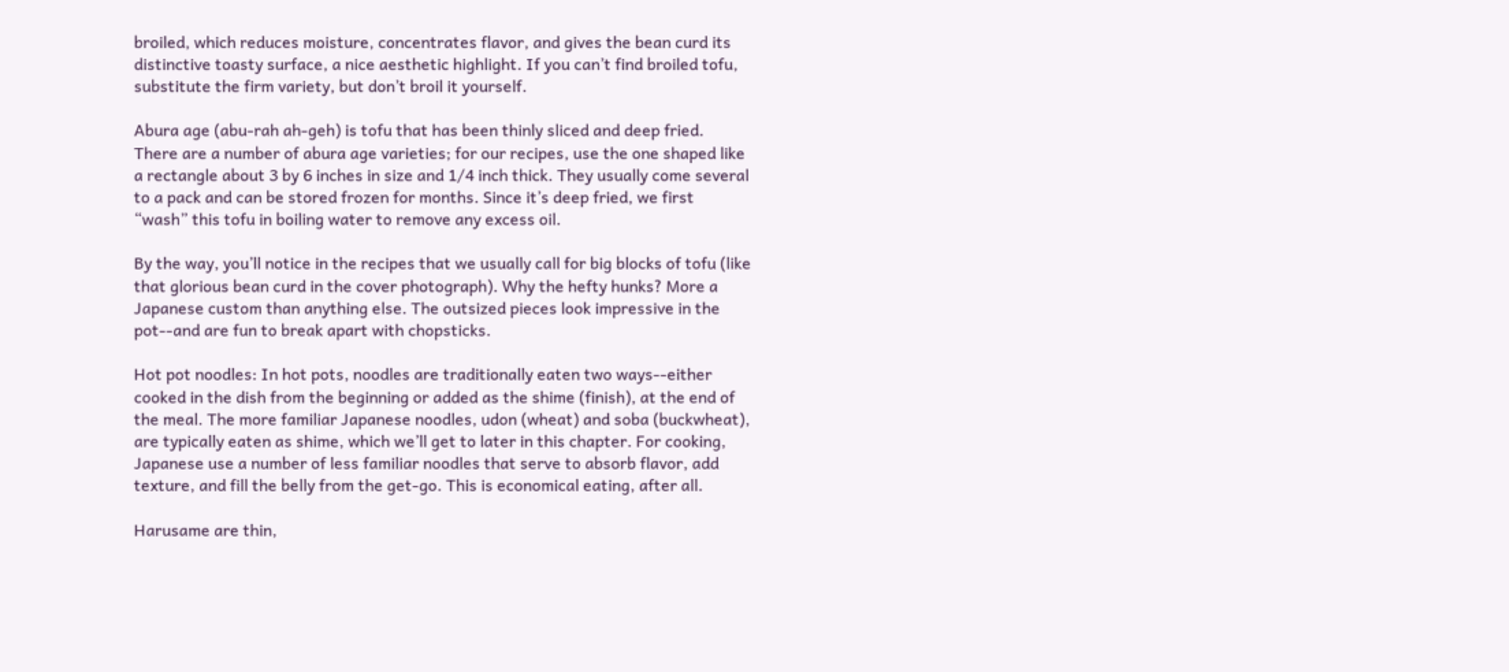broiled, which reduces moisture, concentrates flavor, and gives the bean curd its distinctive toasty surface, a nice aesthetic highlight. If you can’t find broiled tofu, substitute the firm variety, but don’t broil it yourself.

Abura age (abu-rah ah-geh) is tofu that has been thinly sliced and deep fried. There are a number of abura age varieties; for our recipes, use the one shaped like a rectangle about 3 by 6 inches in size and 1/4 inch thick. They usually come several to a pack and can be stored frozen for months. Since it’s deep fried, we first “wash” this tofu in boiling water to remove any excess oil.

By the way, you’ll notice in the recipes that we usually call for big blocks of tofu (like that glorious bean curd in the cover photograph). Why the hefty hunks? More a Japanese custom than anything else. The outsized pieces look impressive in the pot--and are fun to break apart with chopsticks.

Hot pot noodles: In hot pots, noodles are traditionally eaten two ways--either cooked in the dish from the beginning or added as the shime (finish), at the end of the meal. The more familiar Japanese noodles, udon (wheat) and soba (buckwheat), are typically eaten as shime, which we’ll get to later in this chapter. For cooking, Japanese use a number of less familiar noodles that serve to absorb flavor, add texture, and fill the belly from the get-go. This is economical eating, after all.

Harusame are thin,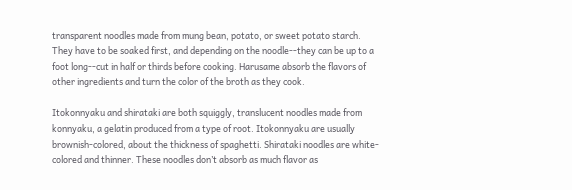transparent noodles made from mung bean, potato, or sweet potato starch. They have to be soaked first, and depending on the noodle--they can be up to a foot long--cut in half or thirds before cooking. Harusame absorb the flavors of other ingredients and turn the color of the broth as they cook.

Itokonnyaku and shirataki are both squiggly, translucent noodles made from konnyaku, a gelatin produced from a type of root. Itokonnyaku are usually brownish-colored, about the thickness of spaghetti. Shirataki noodles are white-colored and thinner. These noodles don’t absorb as much flavor as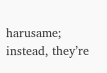harusame; instead, they’re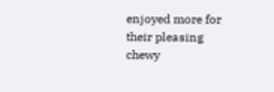enjoyed more for their pleasing chewy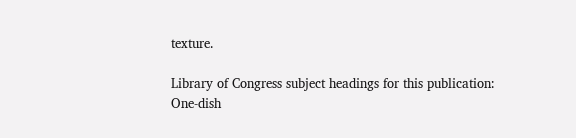texture.

Library of Congress subject headings for this publication:
One-dish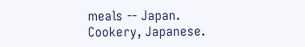meals -- Japan.
Cookery, Japanese.